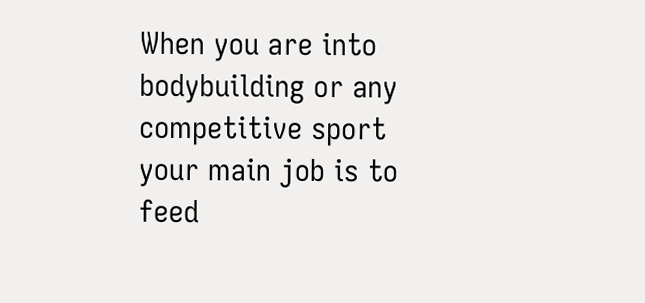When you are into bodybuilding or any competitive sport your main job is to feed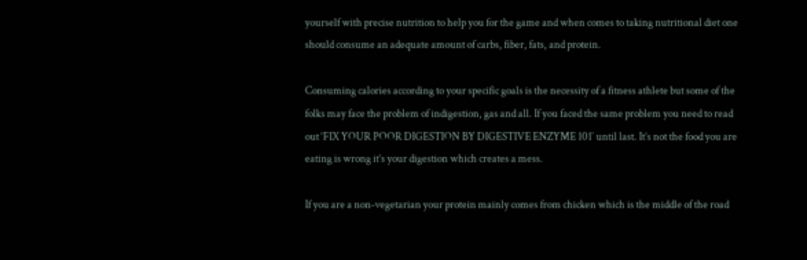yourself with precise nutrition to help you for the game and when comes to taking nutritional diet one should consume an adequate amount of carbs, fiber, fats, and protein.

Consuming calories according to your specific goals is the necessity of a fitness athlete but some of the folks may face the problem of indigestion, gas and all. If you faced the same problem you need to read out ‘FIX YOUR POOR DIGESTION BY DIGESTIVE ENZYME 101′ until last. It’s not the food you are eating is wrong it’s your digestion which creates a mess.

If you are a non-vegetarian your protein mainly comes from chicken which is the middle of the road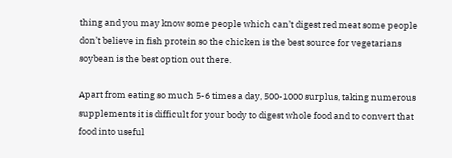thing and you may know some people which can’t digest red meat some people don’t believe in fish protein so the chicken is the best source for vegetarians soybean is the best option out there.

Apart from eating so much 5-6 times a day, 500-1000 surplus, taking numerous supplements it is difficult for your body to digest whole food and to convert that food into useful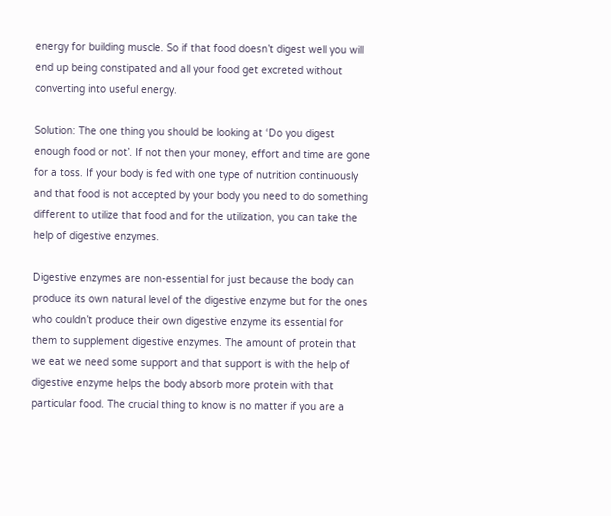energy for building muscle. So if that food doesn’t digest well you will end up being constipated and all your food get excreted without converting into useful energy.

Solution: The one thing you should be looking at ‘Do you digest enough food or not’. If not then your money, effort and time are gone for a toss. If your body is fed with one type of nutrition continuously and that food is not accepted by your body you need to do something different to utilize that food and for the utilization, you can take the help of digestive enzymes.

Digestive enzymes are non-essential for just because the body can produce its own natural level of the digestive enzyme but for the ones who couldn’t produce their own digestive enzyme its essential for them to supplement digestive enzymes. The amount of protein that we eat we need some support and that support is with the help of digestive enzyme helps the body absorb more protein with that particular food. The crucial thing to know is no matter if you are a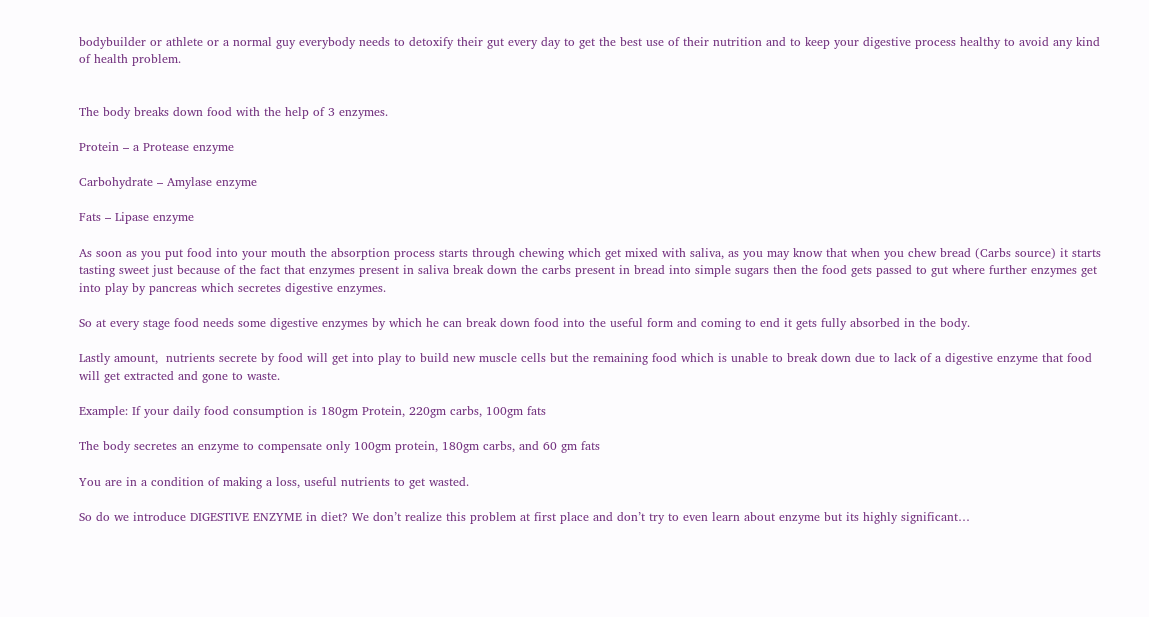bodybuilder or athlete or a normal guy everybody needs to detoxify their gut every day to get the best use of their nutrition and to keep your digestive process healthy to avoid any kind of health problem.


The body breaks down food with the help of 3 enzymes.

Protein – a Protease enzyme

Carbohydrate – Amylase enzyme

Fats – Lipase enzyme

As soon as you put food into your mouth the absorption process starts through chewing which get mixed with saliva, as you may know that when you chew bread (Carbs source) it starts tasting sweet just because of the fact that enzymes present in saliva break down the carbs present in bread into simple sugars then the food gets passed to gut where further enzymes get into play by pancreas which secretes digestive enzymes.

So at every stage food needs some digestive enzymes by which he can break down food into the useful form and coming to end it gets fully absorbed in the body.

Lastly amount,  nutrients secrete by food will get into play to build new muscle cells but the remaining food which is unable to break down due to lack of a digestive enzyme that food will get extracted and gone to waste.

Example: If your daily food consumption is 180gm Protein, 220gm carbs, 100gm fats

The body secretes an enzyme to compensate only 100gm protein, 180gm carbs, and 60 gm fats

You are in a condition of making a loss, useful nutrients to get wasted.

So do we introduce DIGESTIVE ENZYME in diet? We don’t realize this problem at first place and don’t try to even learn about enzyme but its highly significant…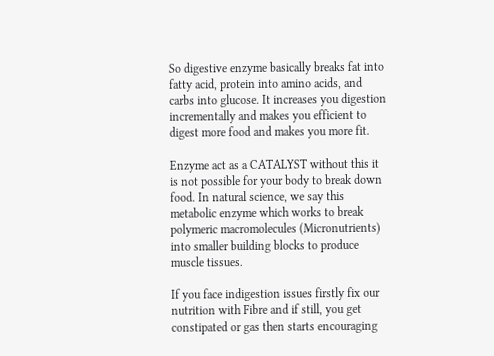So digestive enzyme basically breaks fat into fatty acid, protein into amino acids, and carbs into glucose. It increases you digestion incrementally and makes you efficient to digest more food and makes you more fit.

Enzyme act as a CATALYST without this it is not possible for your body to break down food. In natural science, we say this metabolic enzyme which works to break polymeric macromolecules (Micronutrients) into smaller building blocks to produce muscle tissues.

If you face indigestion issues firstly fix our nutrition with Fibre and if still, you get constipated or gas then starts encouraging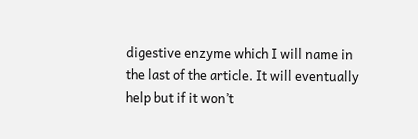digestive enzyme which I will name in the last of the article. It will eventually help but if it won’t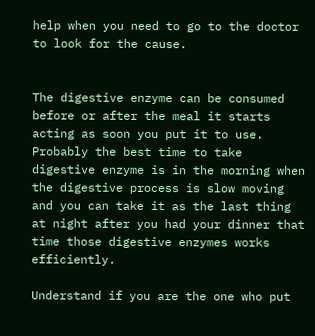help when you need to go to the doctor to look for the cause.


The digestive enzyme can be consumed before or after the meal it starts acting as soon you put it to use. Probably the best time to take digestive enzyme is in the morning when the digestive process is slow moving and you can take it as the last thing at night after you had your dinner that time those digestive enzymes works efficiently.

Understand if you are the one who put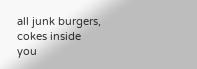all junk burgers, cokes inside you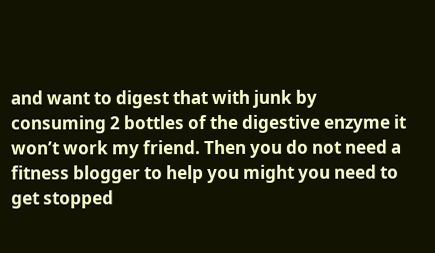and want to digest that with junk by consuming 2 bottles of the digestive enzyme it won’t work my friend. Then you do not need a fitness blogger to help you might you need to get stopped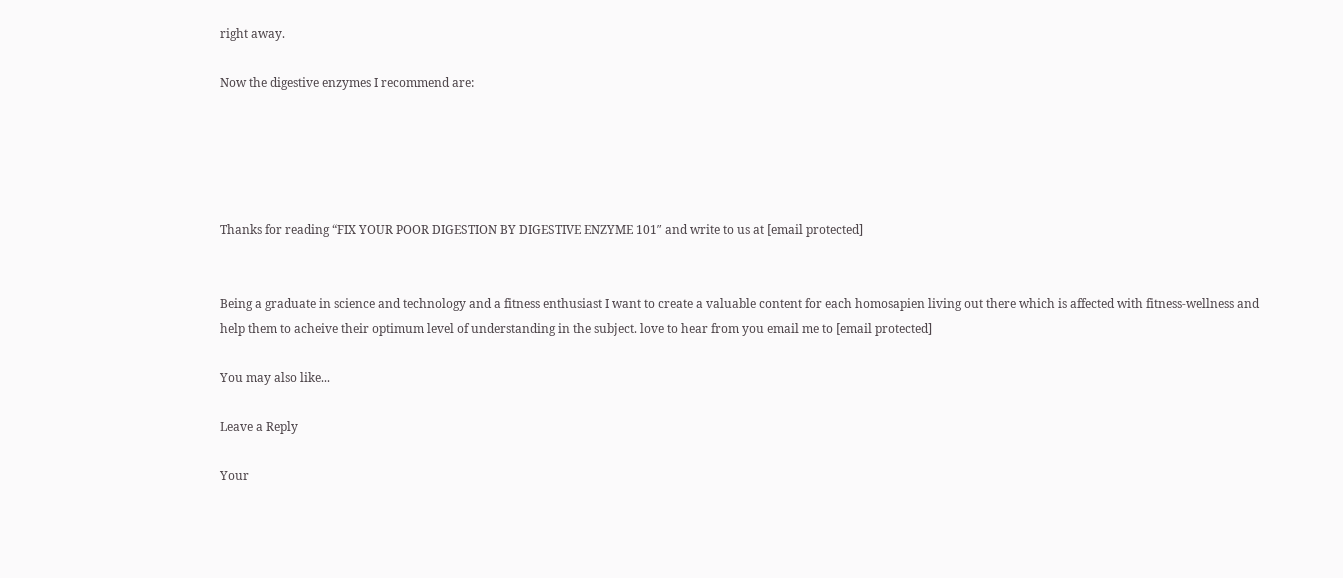right away.

Now the digestive enzymes I recommend are:





Thanks for reading “FIX YOUR POOR DIGESTION BY DIGESTIVE ENZYME 101″ and write to us at [email protected]


Being a graduate in science and technology and a fitness enthusiast I want to create a valuable content for each homosapien living out there which is affected with fitness-wellness and help them to acheive their optimum level of understanding in the subject. love to hear from you email me to [email protected]

You may also like...

Leave a Reply

Your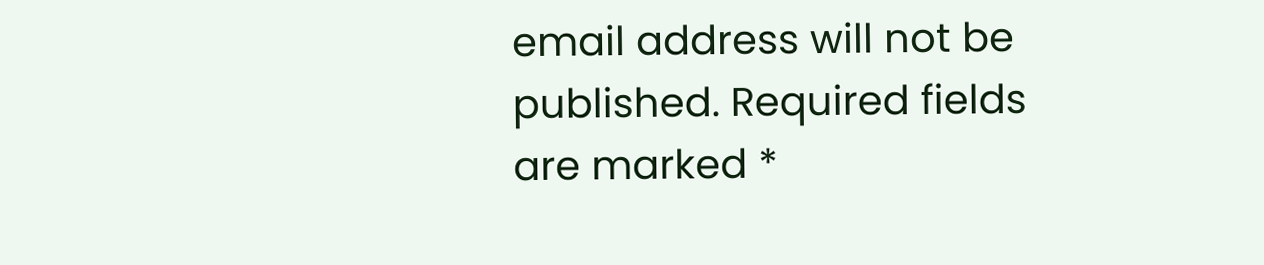email address will not be published. Required fields are marked *